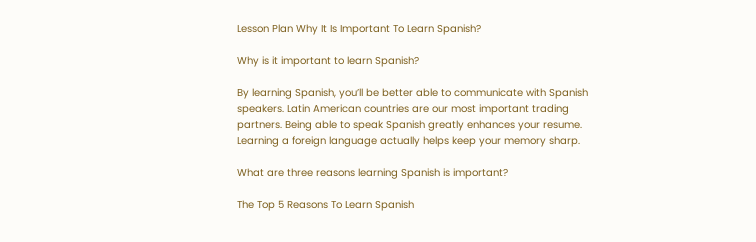Lesson Plan Why It Is Important To Learn Spanish?

Why is it important to learn Spanish?

By learning Spanish, you’ll be better able to communicate with Spanish speakers. Latin American countries are our most important trading partners. Being able to speak Spanish greatly enhances your resume. Learning a foreign language actually helps keep your memory sharp.

What are three reasons learning Spanish is important?

The Top 5 Reasons To Learn Spanish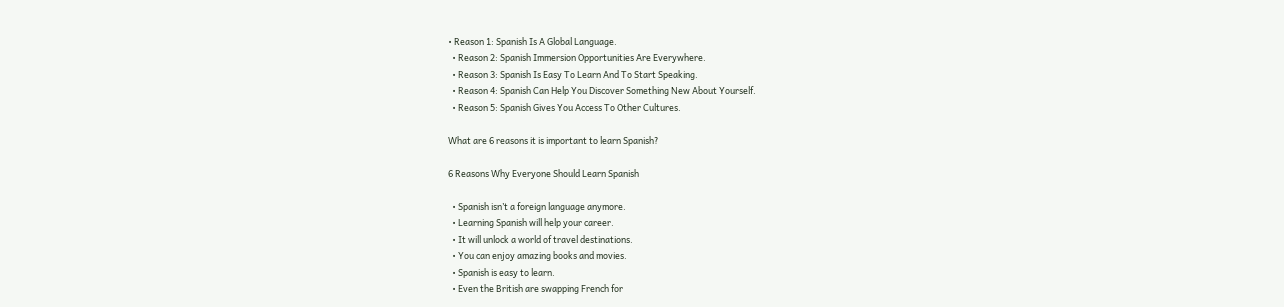• Reason 1: Spanish Is A Global Language.
  • Reason 2: Spanish Immersion Opportunities Are Everywhere.
  • Reason 3: Spanish Is Easy To Learn And To Start Speaking.
  • Reason 4: Spanish Can Help You Discover Something New About Yourself.
  • Reason 5: Spanish Gives You Access To Other Cultures.

What are 6 reasons it is important to learn Spanish?

6 Reasons Why Everyone Should Learn Spanish

  • Spanish isn’t a foreign language anymore.
  • Learning Spanish will help your career.
  • It will unlock a world of travel destinations.
  • You can enjoy amazing books and movies.
  • Spanish is easy to learn.
  • Even the British are swapping French for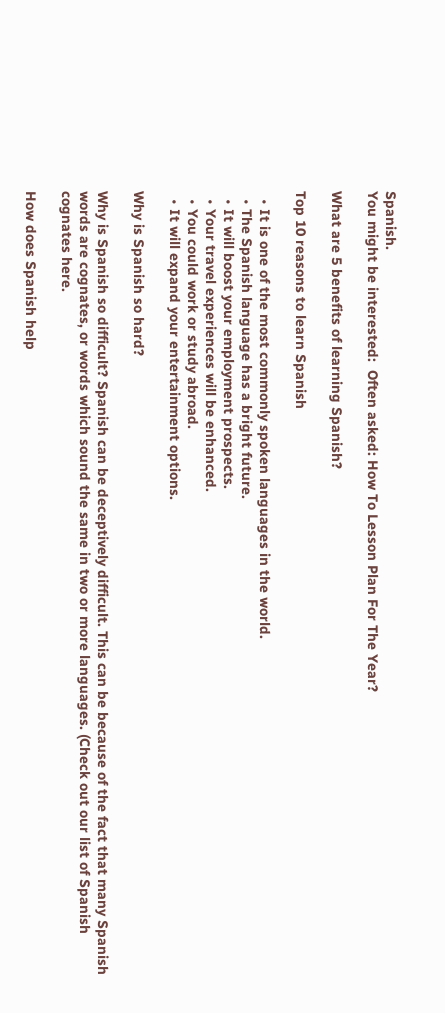Spanish.
You might be interested:  Often asked: How To Lesson Plan For The Year?

What are 5 benefits of learning Spanish?

Top 10 reasons to learn Spanish

  • It is one of the most commonly spoken languages in the world.
  • The Spanish language has a bright future.
  • It will boost your employment prospects.
  • Your travel experiences will be enhanced.
  • You could work or study abroad.
  • It will expand your entertainment options.

Why is Spanish so hard?

Why is Spanish so difficult? Spanish can be deceptively difficult. This can be because of the fact that many Spanish words are cognates, or words which sound the same in two or more languages. (Check out our list of Spanish cognates here.

How does Spanish help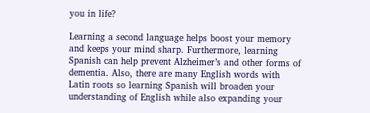you in life?

Learning a second language helps boost your memory and keeps your mind sharp. Furthermore, learning Spanish can help prevent Alzheimer’s and other forms of dementia. Also, there are many English words with Latin roots so learning Spanish will broaden your understanding of English while also expanding your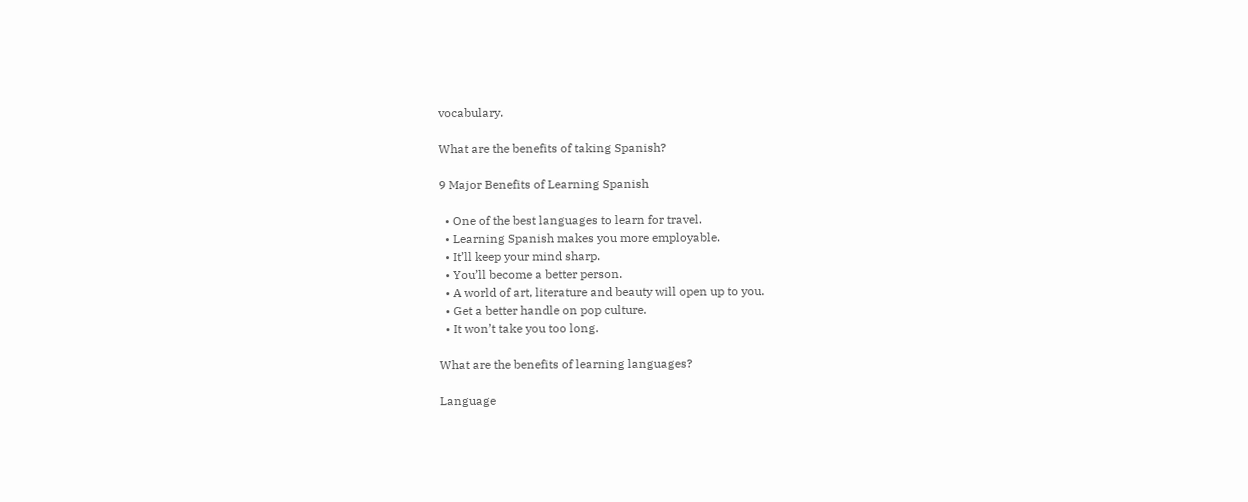vocabulary.

What are the benefits of taking Spanish?

9 Major Benefits of Learning Spanish

  • One of the best languages to learn for travel.
  • Learning Spanish makes you more employable.
  • It’ll keep your mind sharp.
  • You’ll become a better person.
  • A world of art, literature and beauty will open up to you.
  • Get a better handle on pop culture.
  • It won’t take you too long.

What are the benefits of learning languages?

Language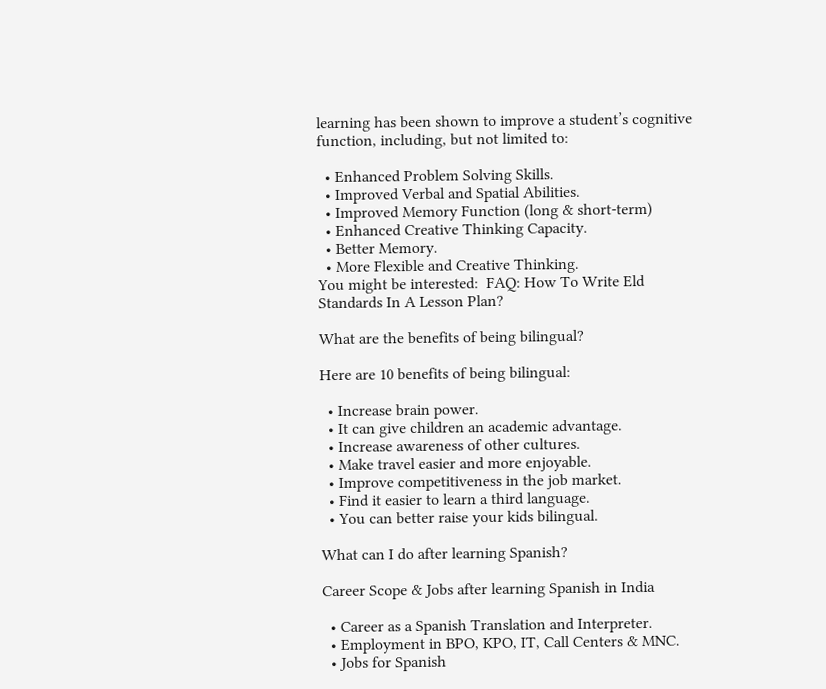learning has been shown to improve a student’s cognitive function, including, but not limited to:

  • Enhanced Problem Solving Skills.
  • Improved Verbal and Spatial Abilities.
  • Improved Memory Function (long & short-term)
  • Enhanced Creative Thinking Capacity.
  • Better Memory.
  • More Flexible and Creative Thinking.
You might be interested:  FAQ: How To Write Eld Standards In A Lesson Plan?

What are the benefits of being bilingual?

Here are 10 benefits of being bilingual:

  • Increase brain power.
  • It can give children an academic advantage.
  • Increase awareness of other cultures.
  • Make travel easier and more enjoyable.
  • Improve competitiveness in the job market.
  • Find it easier to learn a third language.
  • You can better raise your kids bilingual.

What can I do after learning Spanish?

Career Scope & Jobs after learning Spanish in India

  • Career as a Spanish Translation and Interpreter.
  • Employment in BPO, KPO, IT, Call Centers & MNC.
  • Jobs for Spanish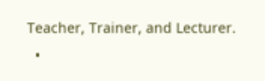Teacher, Trainer, and Lecturer.
  •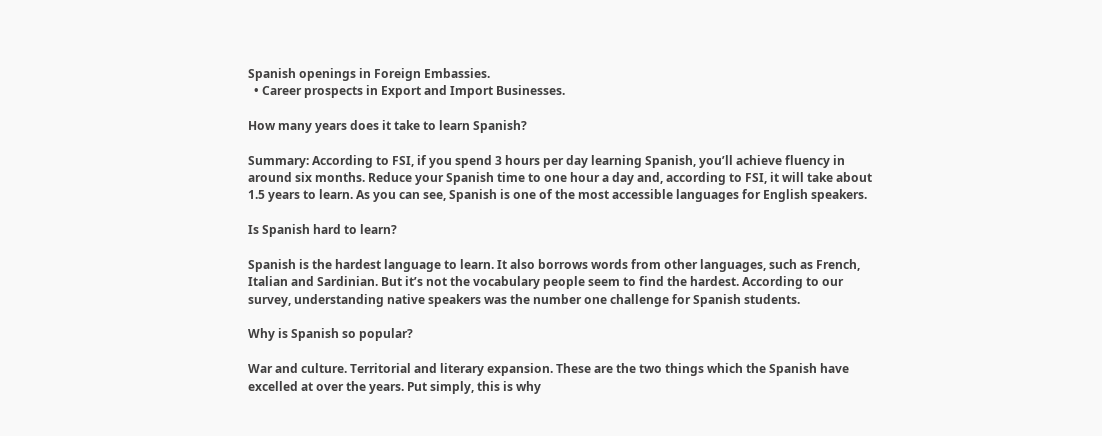Spanish openings in Foreign Embassies.
  • Career prospects in Export and Import Businesses.

How many years does it take to learn Spanish?

Summary: According to FSI, if you spend 3 hours per day learning Spanish, you’ll achieve fluency in around six months. Reduce your Spanish time to one hour a day and, according to FSI, it will take about 1.5 years to learn. As you can see, Spanish is one of the most accessible languages for English speakers.

Is Spanish hard to learn?

Spanish is the hardest language to learn. It also borrows words from other languages, such as French, Italian and Sardinian. But it’s not the vocabulary people seem to find the hardest. According to our survey, understanding native speakers was the number one challenge for Spanish students.

Why is Spanish so popular?

War and culture. Territorial and literary expansion. These are the two things which the Spanish have excelled at over the years. Put simply, this is why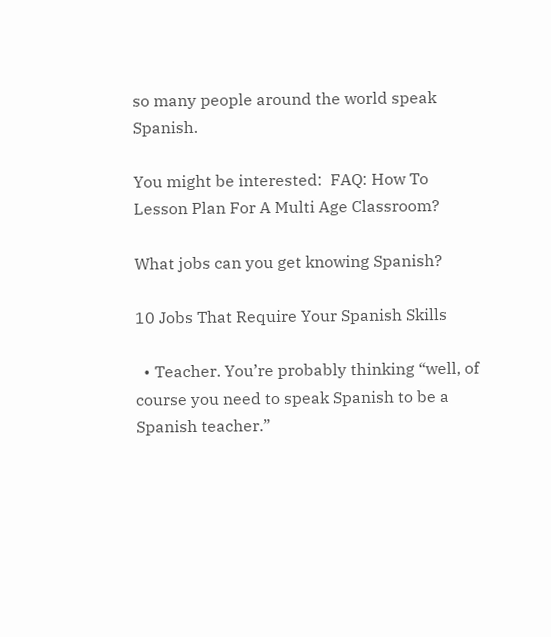so many people around the world speak Spanish.

You might be interested:  FAQ: How To Lesson Plan For A Multi Age Classroom?

What jobs can you get knowing Spanish?

10 Jobs That Require Your Spanish Skills

  • Teacher. You’re probably thinking “well, of course you need to speak Spanish to be a Spanish teacher.”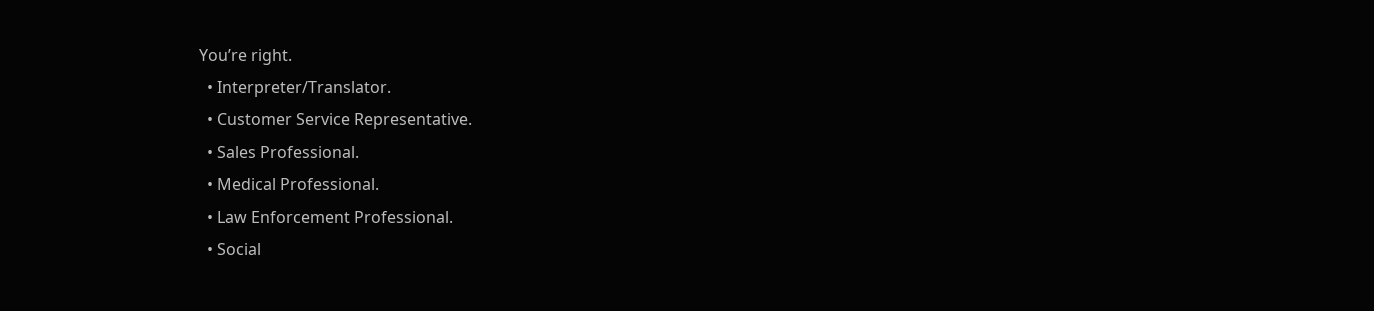You’re right.
  • Interpreter/Translator.
  • Customer Service Representative.
  • Sales Professional.
  • Medical Professional.
  • Law Enforcement Professional.
  • Social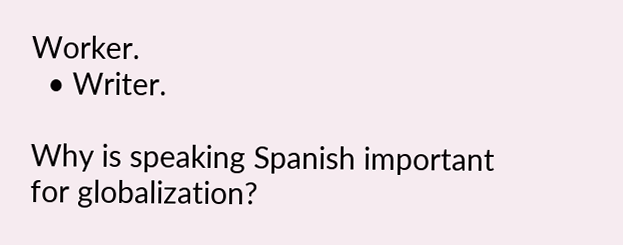Worker.
  • Writer.

Why is speaking Spanish important for globalization?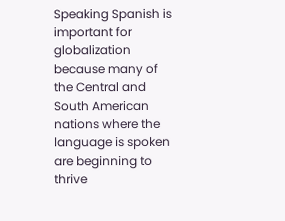Speaking Spanish is important for globalization because many of the Central and South American nations where the language is spoken are beginning to thrive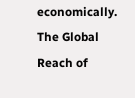economically. The Global Reach of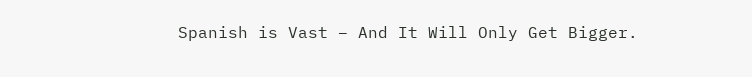Spanish is Vast – And It Will Only Get Bigger.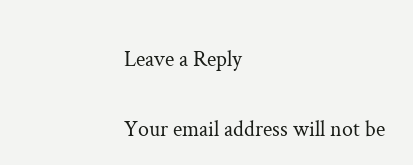Leave a Reply

Your email address will not be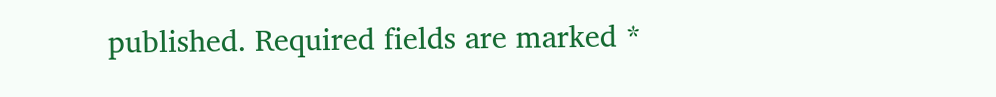published. Required fields are marked *